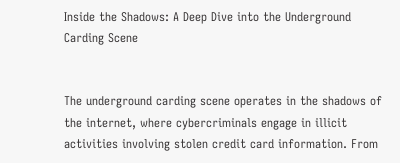Inside the Shadows: A Deep Dive into the Underground Carding Scene


The underground carding scene operates in the shadows of the internet, where cybercriminals engage in illicit activities involving stolen credit card information. From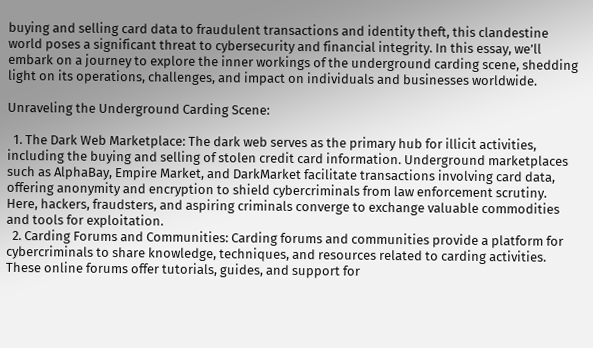buying and selling card data to fraudulent transactions and identity theft, this clandestine world poses a significant threat to cybersecurity and financial integrity. In this essay, we’ll embark on a journey to explore the inner workings of the underground carding scene, shedding light on its operations, challenges, and impact on individuals and businesses worldwide.

Unraveling the Underground Carding Scene:

  1. The Dark Web Marketplace: The dark web serves as the primary hub for illicit activities, including the buying and selling of stolen credit card information. Underground marketplaces such as AlphaBay, Empire Market, and DarkMarket facilitate transactions involving card data, offering anonymity and encryption to shield cybercriminals from law enforcement scrutiny. Here, hackers, fraudsters, and aspiring criminals converge to exchange valuable commodities and tools for exploitation.
  2. Carding Forums and Communities: Carding forums and communities provide a platform for cybercriminals to share knowledge, techniques, and resources related to carding activities. These online forums offer tutorials, guides, and support for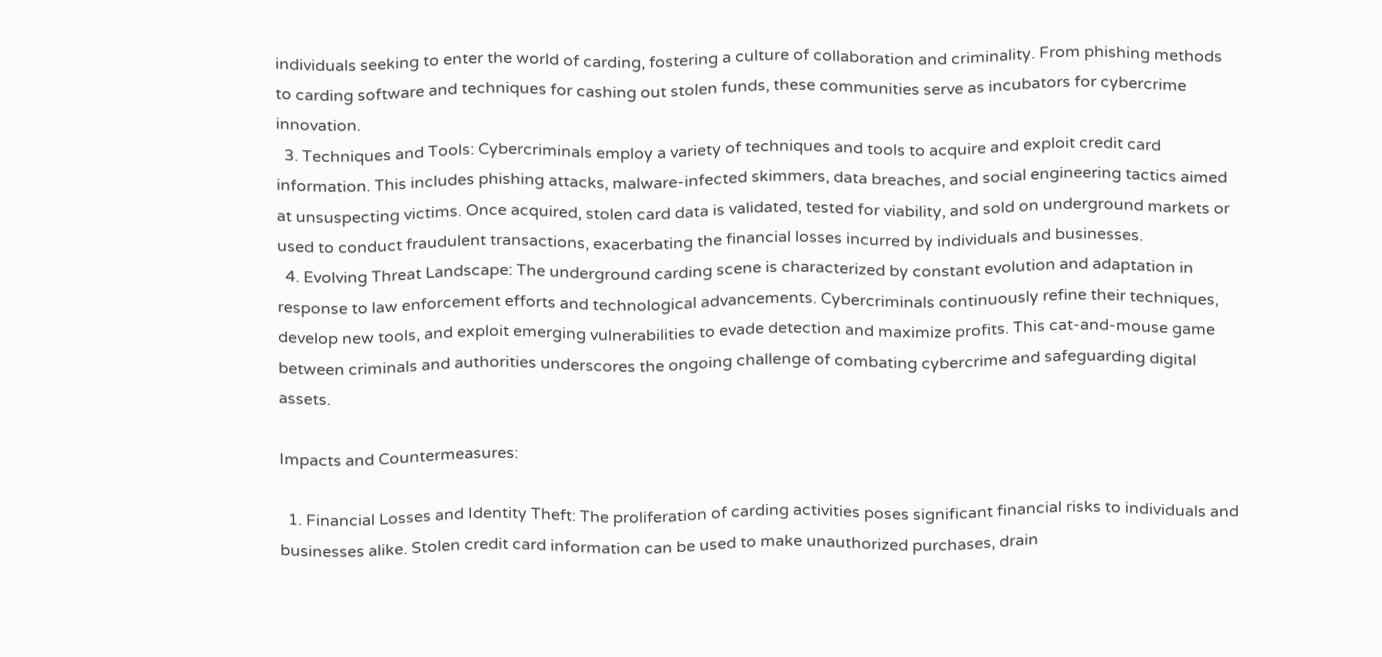individuals seeking to enter the world of carding, fostering a culture of collaboration and criminality. From phishing methods to carding software and techniques for cashing out stolen funds, these communities serve as incubators for cybercrime innovation.
  3. Techniques and Tools: Cybercriminals employ a variety of techniques and tools to acquire and exploit credit card information. This includes phishing attacks, malware-infected skimmers, data breaches, and social engineering tactics aimed at unsuspecting victims. Once acquired, stolen card data is validated, tested for viability, and sold on underground markets or used to conduct fraudulent transactions, exacerbating the financial losses incurred by individuals and businesses.
  4. Evolving Threat Landscape: The underground carding scene is characterized by constant evolution and adaptation in response to law enforcement efforts and technological advancements. Cybercriminals continuously refine their techniques, develop new tools, and exploit emerging vulnerabilities to evade detection and maximize profits. This cat-and-mouse game between criminals and authorities underscores the ongoing challenge of combating cybercrime and safeguarding digital assets.

Impacts and Countermeasures:

  1. Financial Losses and Identity Theft: The proliferation of carding activities poses significant financial risks to individuals and businesses alike. Stolen credit card information can be used to make unauthorized purchases, drain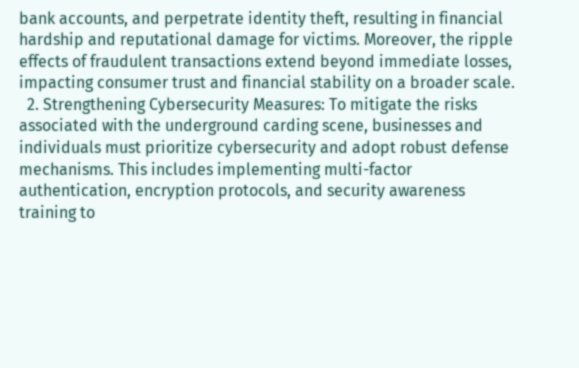bank accounts, and perpetrate identity theft, resulting in financial hardship and reputational damage for victims. Moreover, the ripple effects of fraudulent transactions extend beyond immediate losses, impacting consumer trust and financial stability on a broader scale.
  2. Strengthening Cybersecurity Measures: To mitigate the risks associated with the underground carding scene, businesses and individuals must prioritize cybersecurity and adopt robust defense mechanisms. This includes implementing multi-factor authentication, encryption protocols, and security awareness training to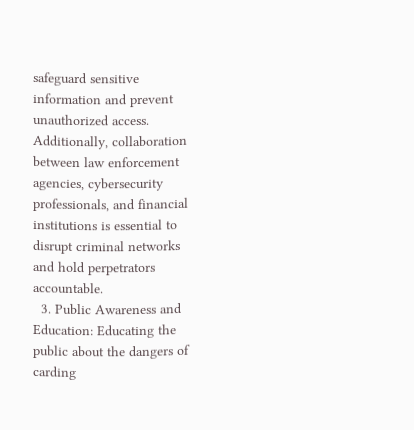safeguard sensitive information and prevent unauthorized access. Additionally, collaboration between law enforcement agencies, cybersecurity professionals, and financial institutions is essential to disrupt criminal networks and hold perpetrators accountable.
  3. Public Awareness and Education: Educating the public about the dangers of carding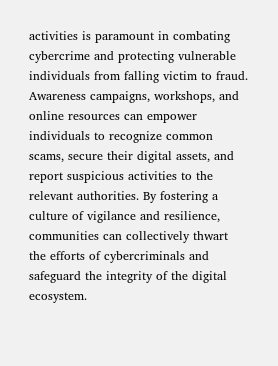activities is paramount in combating cybercrime and protecting vulnerable individuals from falling victim to fraud. Awareness campaigns, workshops, and online resources can empower individuals to recognize common scams, secure their digital assets, and report suspicious activities to the relevant authorities. By fostering a culture of vigilance and resilience, communities can collectively thwart the efforts of cybercriminals and safeguard the integrity of the digital ecosystem.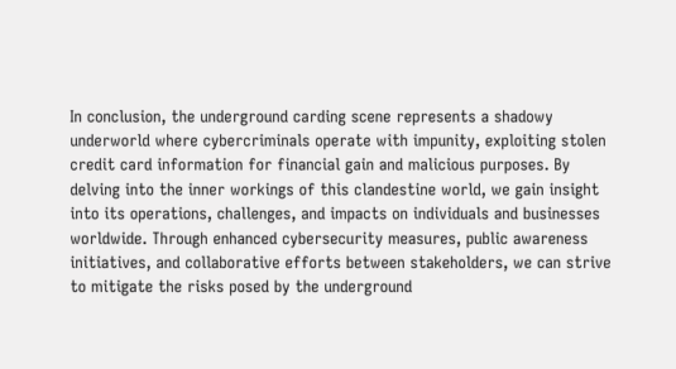In conclusion, the underground carding scene represents a shadowy underworld where cybercriminals operate with impunity, exploiting stolen credit card information for financial gain and malicious purposes. By delving into the inner workings of this clandestine world, we gain insight into its operations, challenges, and impacts on individuals and businesses worldwide. Through enhanced cybersecurity measures, public awareness initiatives, and collaborative efforts between stakeholders, we can strive to mitigate the risks posed by the underground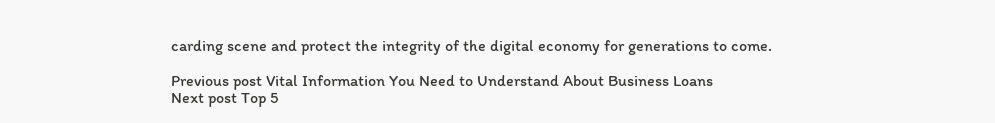carding scene and protect the integrity of the digital economy for generations to come.

Previous post Vital Information You Need to Understand About Business Loans
Next post Top 5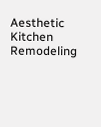Aesthetic Kitchen Remodeling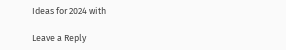Ideas for 2024 with

Leave a Reply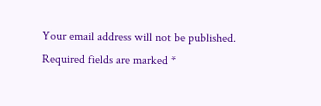Your email address will not be published. Required fields are marked *